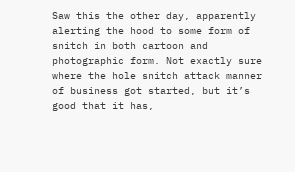Saw this the other day, apparently alerting the hood to some form of snitch in both cartoon and photographic form. Not exactly sure where the hole snitch attack manner of business got started, but it’s good that it has,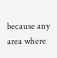because any area where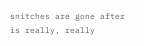snitches are gone after is really, really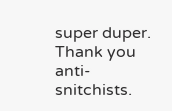super duper. Thank you anti-snitchists.